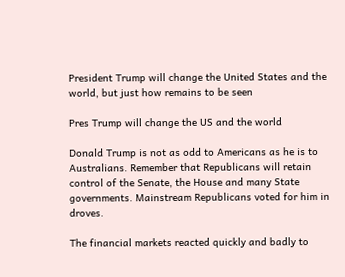President Trump will change the United States and the world, but just how remains to be seen

Pres Trump will change the US and the world

Donald Trump is not as odd to Americans as he is to Australians. Remember that Republicans will retain control of the Senate, the House and many State governments. Mainstream Republicans voted for him in droves.

The financial markets reacted quickly and badly to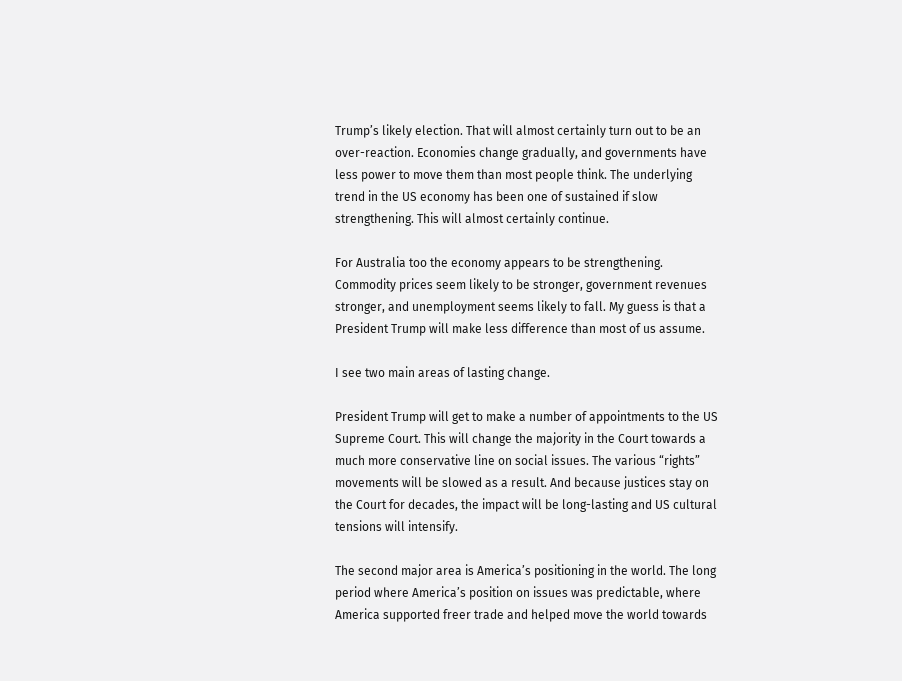Trump’s likely election. That will almost certainly turn out to be an over-reaction. Economies change gradually, and governments have less power to move them than most people think. The underlying trend in the US economy has been one of sustained if slow strengthening. This will almost certainly continue.

For Australia too the economy appears to be strengthening. Commodity prices seem likely to be stronger, government revenues stronger, and unemployment seems likely to fall. My guess is that a President Trump will make less difference than most of us assume.

I see two main areas of lasting change.

President Trump will get to make a number of appointments to the US Supreme Court. This will change the majority in the Court towards a much more conservative line on social issues. The various “rights” movements will be slowed as a result. And because justices stay on the Court for decades, the impact will be long-lasting and US cultural tensions will intensify.

The second major area is America’s positioning in the world. The long period where America’s position on issues was predictable, where America supported freer trade and helped move the world towards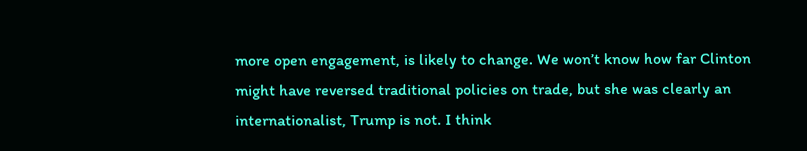more open engagement, is likely to change. We won’t know how far Clinton might have reversed traditional policies on trade, but she was clearly an internationalist, Trump is not. I think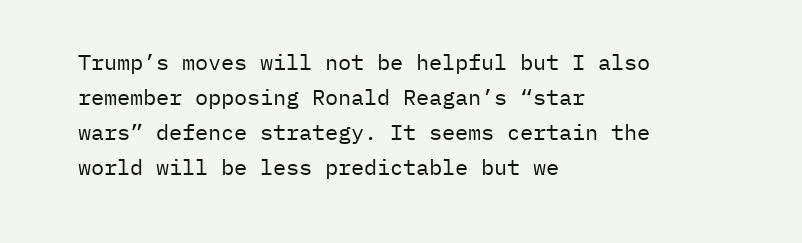Trump’s moves will not be helpful but I also remember opposing Ronald Reagan’s “star wars” defence strategy. It seems certain the world will be less predictable but we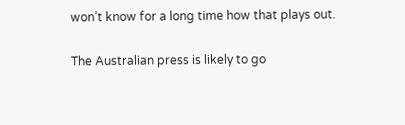won’t know for a long time how that plays out.

The Australian press is likely to go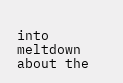into meltdown about the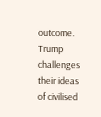outcome. Trump challenges their ideas of civilised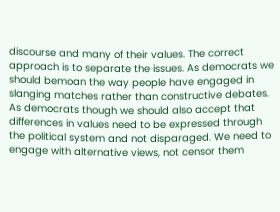discourse and many of their values. The correct approach is to separate the issues. As democrats we should bemoan the way people have engaged in slanging matches rather than constructive debates. As democrats though we should also accept that differences in values need to be expressed through the political system and not disparaged. We need to engage with alternative views, not censor them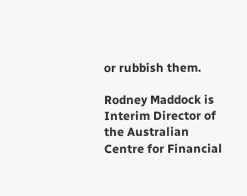or rubbish them.

Rodney Maddock is Interim Director of the Australian Centre for Financial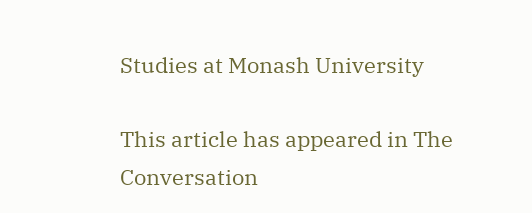Studies at Monash University

This article has appeared in The Conversation